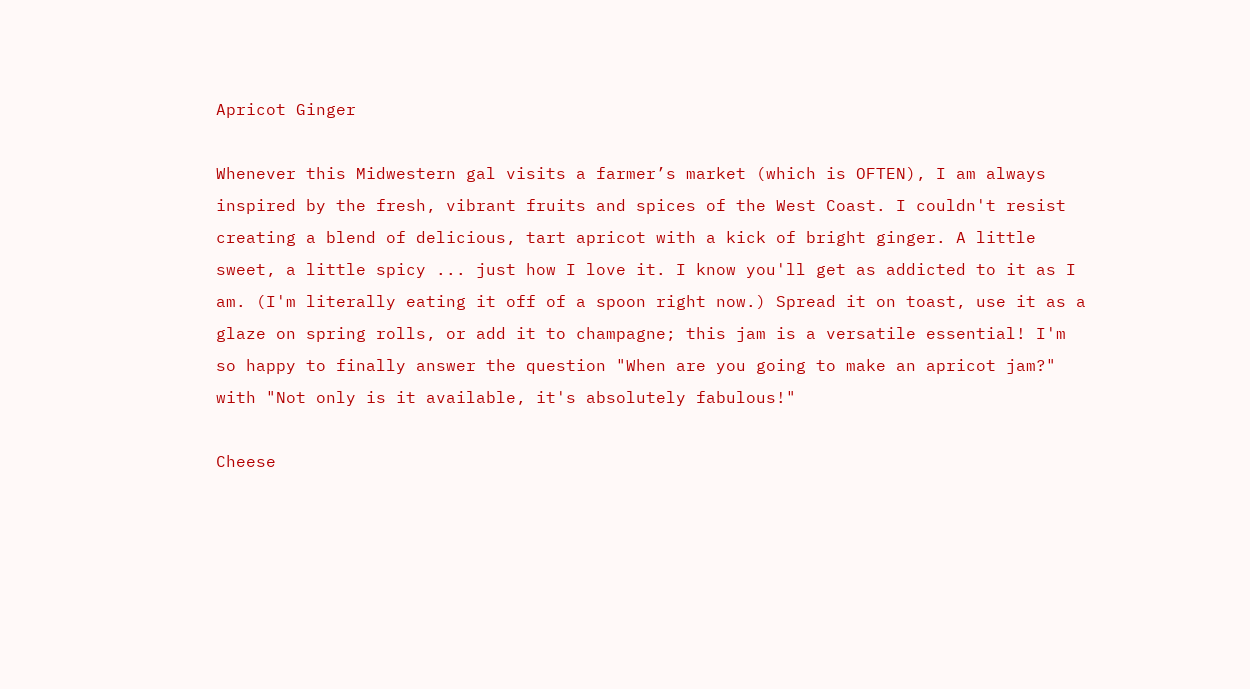Apricot Ginger

Whenever this Midwestern gal visits a farmer’s market (which is OFTEN), I am always inspired by the fresh, vibrant fruits and spices of the West Coast. I couldn't resist creating a blend of delicious, tart apricot with a kick of bright ginger. A little sweet, a little spicy ... just how I love it. I know you'll get as addicted to it as I am. (I'm literally eating it off of a spoon right now.) Spread it on toast, use it as a glaze on spring rolls, or add it to champagne; this jam is a versatile essential! I'm so happy to finally answer the question "When are you going to make an apricot jam?" with "Not only is it available, it's absolutely fabulous!"

Cheese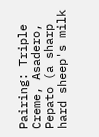Pairing: Triple Creme, Asadero, Pepato (a sharp hard sheep's milk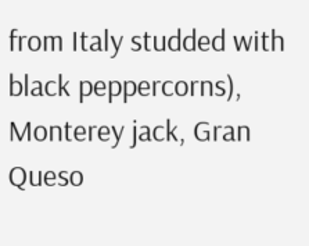from Italy studded with black peppercorns), Monterey jack, Gran Queso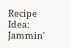Recipe Idea: Jammin'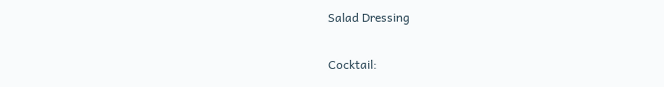Salad Dressing

Cocktail: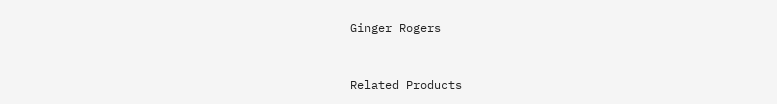Ginger Rogers



Related Products